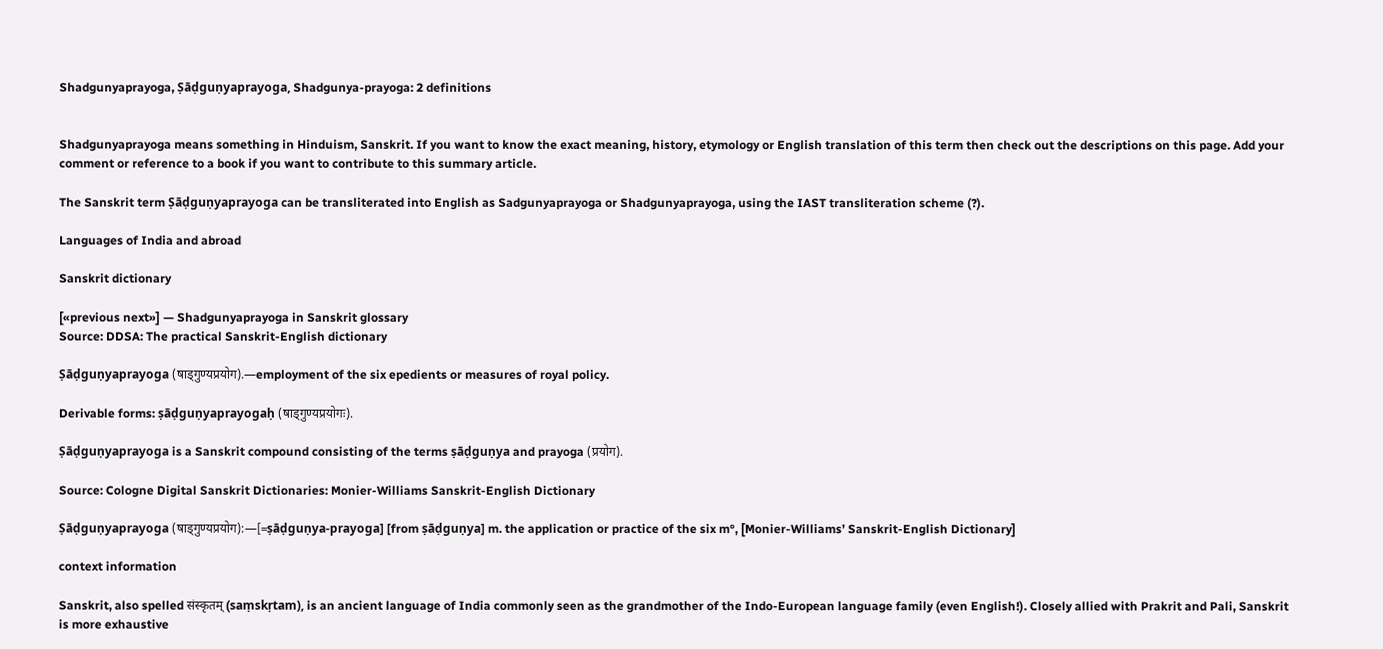Shadgunyaprayoga, Ṣāḍguṇyaprayoga, Shadgunya-prayoga: 2 definitions


Shadgunyaprayoga means something in Hinduism, Sanskrit. If you want to know the exact meaning, history, etymology or English translation of this term then check out the descriptions on this page. Add your comment or reference to a book if you want to contribute to this summary article.

The Sanskrit term Ṣāḍguṇyaprayoga can be transliterated into English as Sadgunyaprayoga or Shadgunyaprayoga, using the IAST transliteration scheme (?).

Languages of India and abroad

Sanskrit dictionary

[«previous next»] — Shadgunyaprayoga in Sanskrit glossary
Source: DDSA: The practical Sanskrit-English dictionary

Ṣāḍguṇyaprayoga (षाड्गुण्यप्रयोग).—employment of the six epedients or measures of royal policy.

Derivable forms: ṣāḍguṇyaprayogaḥ (षाड्गुण्यप्रयोगः).

Ṣāḍguṇyaprayoga is a Sanskrit compound consisting of the terms ṣāḍguṇya and prayoga (प्रयोग).

Source: Cologne Digital Sanskrit Dictionaries: Monier-Williams Sanskrit-English Dictionary

Ṣāḍguṇyaprayoga (षाड्गुण्यप्रयोग):—[=ṣāḍguṇya-prayoga] [from ṣāḍguṇya] m. the application or practice of the six m°, [Monier-Williams’ Sanskrit-English Dictionary]

context information

Sanskrit, also spelled संस्कृतम् (saṃskṛtam), is an ancient language of India commonly seen as the grandmother of the Indo-European language family (even English!). Closely allied with Prakrit and Pali, Sanskrit is more exhaustive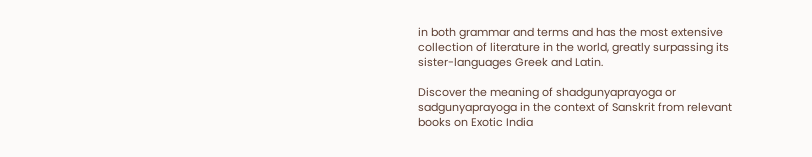in both grammar and terms and has the most extensive collection of literature in the world, greatly surpassing its sister-languages Greek and Latin.

Discover the meaning of shadgunyaprayoga or sadgunyaprayoga in the context of Sanskrit from relevant books on Exotic India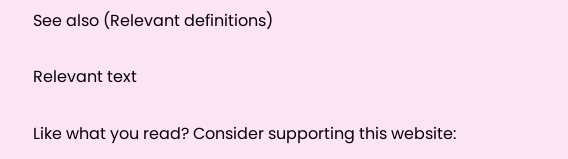See also (Relevant definitions)

Relevant text

Like what you read? Consider supporting this website: